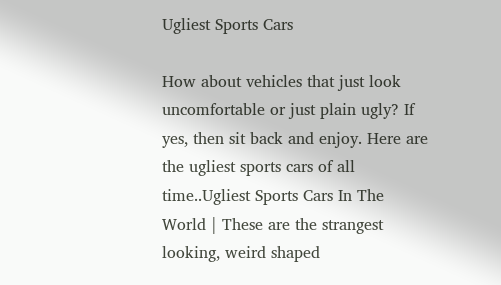Ugliest Sports Cars

How about vehicles that just look uncomfortable or just plain ugly? If yes, then sit back and enjoy. Here are the ugliest sports cars of all time..Ugliest Sports Cars In The World | These are the strangest looking, weird shaped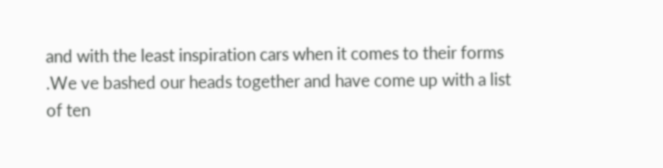and with the least inspiration cars when it comes to their forms .We ve bashed our heads together and have come up with a list of ten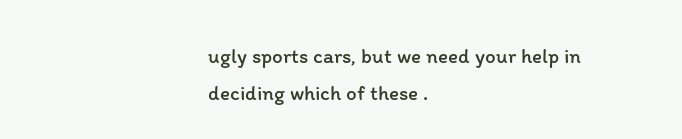ugly sports cars, but we need your help in deciding which of these .